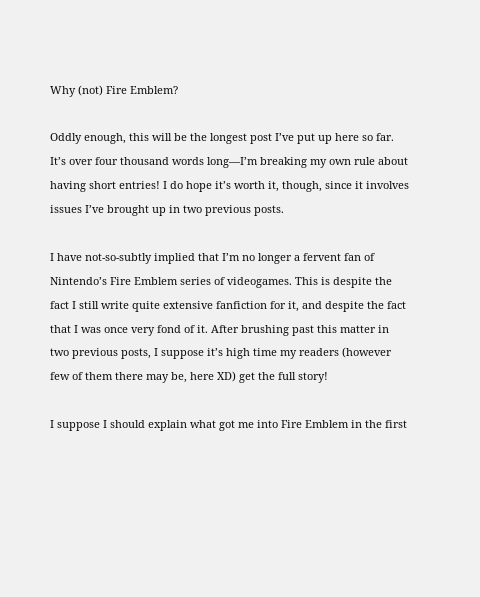Why (not) Fire Emblem?

Oddly enough, this will be the longest post I’ve put up here so far. It’s over four thousand words long—I’m breaking my own rule about having short entries! I do hope it’s worth it, though, since it involves issues I’ve brought up in two previous posts.

I have not-so-subtly implied that I’m no longer a fervent fan of Nintendo’s Fire Emblem series of videogames. This is despite the fact I still write quite extensive fanfiction for it, and despite the fact that I was once very fond of it. After brushing past this matter in two previous posts, I suppose it’s high time my readers (however few of them there may be, here XD) get the full story!

I suppose I should explain what got me into Fire Emblem in the first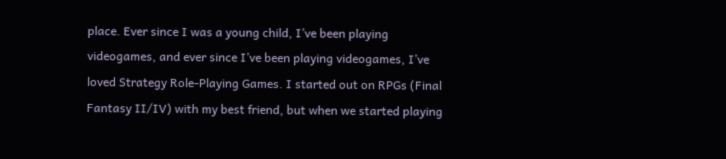place. Ever since I was a young child, I’ve been playing videogames, and ever since I’ve been playing videogames, I’ve loved Strategy Role-Playing Games. I started out on RPGs (Final Fantasy II/IV) with my best friend, but when we started playing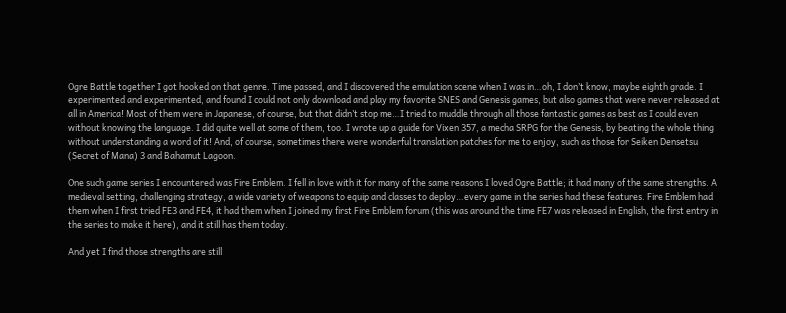Ogre Battle together I got hooked on that genre. Time passed, and I discovered the emulation scene when I was in…oh, I don’t know, maybe eighth grade. I experimented and experimented, and found I could not only download and play my favorite SNES and Genesis games, but also games that were never released at all in America! Most of them were in Japanese, of course, but that didn’t stop me…I tried to muddle through all those fantastic games as best as I could even without knowing the language. I did quite well at some of them, too. I wrote up a guide for Vixen 357, a mecha SRPG for the Genesis, by beating the whole thing without understanding a word of it! And, of course, sometimes there were wonderful translation patches for me to enjoy, such as those for Seiken Densetsu (Secret of Mana) 3 and Bahamut Lagoon.

One such game series I encountered was Fire Emblem. I fell in love with it for many of the same reasons I loved Ogre Battle; it had many of the same strengths. A medieval setting, challenging strategy, a wide variety of weapons to equip and classes to deploy…every game in the series had these features. Fire Emblem had them when I first tried FE3 and FE4, it had them when I joined my first Fire Emblem forum (this was around the time FE7 was released in English, the first entry in the series to make it here), and it still has them today.

And yet I find those strengths are still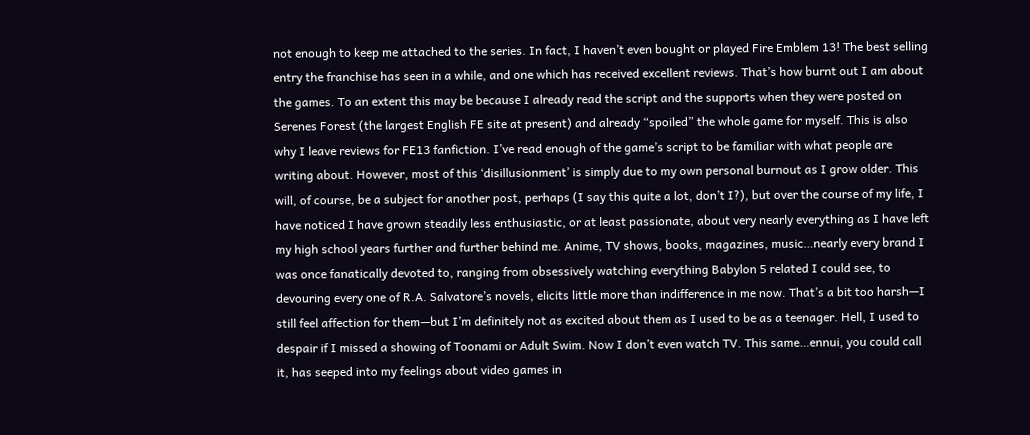not enough to keep me attached to the series. In fact, I haven’t even bought or played Fire Emblem 13! The best selling entry the franchise has seen in a while, and one which has received excellent reviews. That’s how burnt out I am about the games. To an extent this may be because I already read the script and the supports when they were posted on Serenes Forest (the largest English FE site at present) and already “spoiled” the whole game for myself. This is also why I leave reviews for FE13 fanfiction. I’ve read enough of the game’s script to be familiar with what people are writing about. However, most of this ‘disillusionment’ is simply due to my own personal burnout as I grow older. This will, of course, be a subject for another post, perhaps (I say this quite a lot, don’t I?), but over the course of my life, I have noticed I have grown steadily less enthusiastic, or at least passionate, about very nearly everything as I have left my high school years further and further behind me. Anime, TV shows, books, magazines, music…nearly every brand I was once fanatically devoted to, ranging from obsessively watching everything Babylon 5 related I could see, to devouring every one of R.A. Salvatore’s novels, elicits little more than indifference in me now. That’s a bit too harsh—I still feel affection for them—but I’m definitely not as excited about them as I used to be as a teenager. Hell, I used to despair if I missed a showing of Toonami or Adult Swim. Now I don’t even watch TV. This same…ennui, you could call it, has seeped into my feelings about video games in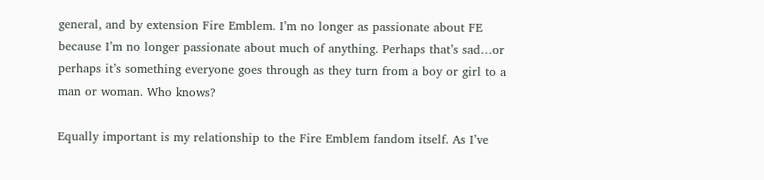general, and by extension Fire Emblem. I’m no longer as passionate about FE because I’m no longer passionate about much of anything. Perhaps that’s sad…or perhaps it’s something everyone goes through as they turn from a boy or girl to a man or woman. Who knows?

Equally important is my relationship to the Fire Emblem fandom itself. As I’ve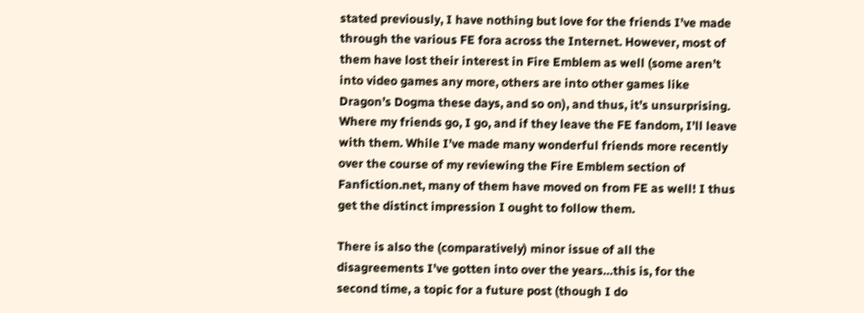stated previously, I have nothing but love for the friends I’ve made through the various FE fora across the Internet. However, most of them have lost their interest in Fire Emblem as well (some aren’t into video games any more, others are into other games like Dragon’s Dogma these days, and so on), and thus, it’s unsurprising. Where my friends go, I go, and if they leave the FE fandom, I’ll leave with them. While I’ve made many wonderful friends more recently over the course of my reviewing the Fire Emblem section of Fanfiction.net, many of them have moved on from FE as well! I thus get the distinct impression I ought to follow them.

There is also the (comparatively) minor issue of all the disagreements I’ve gotten into over the years…this is, for the second time, a topic for a future post (though I do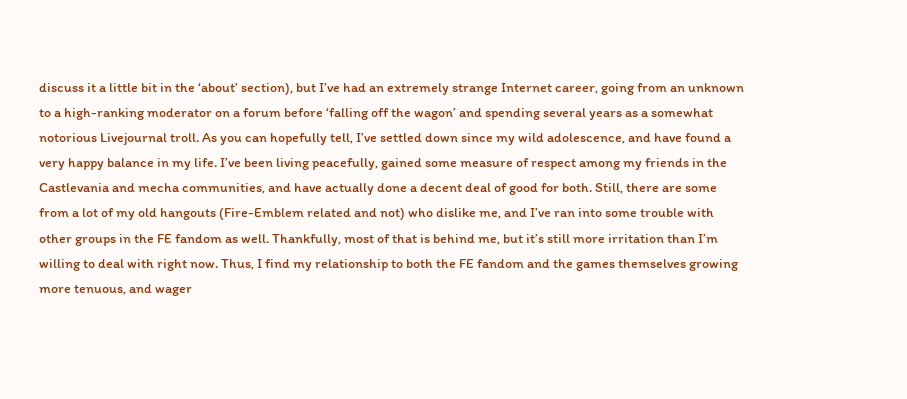discuss it a little bit in the ‘about’ section), but I’ve had an extremely strange Internet career, going from an unknown to a high-ranking moderator on a forum before ‘falling off the wagon’ and spending several years as a somewhat notorious Livejournal troll. As you can hopefully tell, I’ve settled down since my wild adolescence, and have found a very happy balance in my life. I’ve been living peacefully, gained some measure of respect among my friends in the Castlevania and mecha communities, and have actually done a decent deal of good for both. Still, there are some from a lot of my old hangouts (Fire-Emblem related and not) who dislike me, and I’ve ran into some trouble with other groups in the FE fandom as well. Thankfully, most of that is behind me, but it’s still more irritation than I’m willing to deal with right now. Thus, I find my relationship to both the FE fandom and the games themselves growing more tenuous, and wager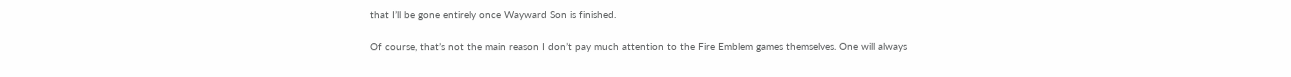that I’ll be gone entirely once Wayward Son is finished.

Of course, that’s not the main reason I don’t pay much attention to the Fire Emblem games themselves. One will always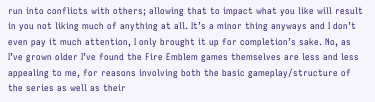run into conflicts with others; allowing that to impact what you like will result in you not liking much of anything at all. It’s a minor thing anyways and I don’t even pay it much attention, I only brought it up for completion’s sake. No, as I’ve grown older I’ve found the Fire Emblem games themselves are less and less appealing to me, for reasons involving both the basic gameplay/structure of the series as well as their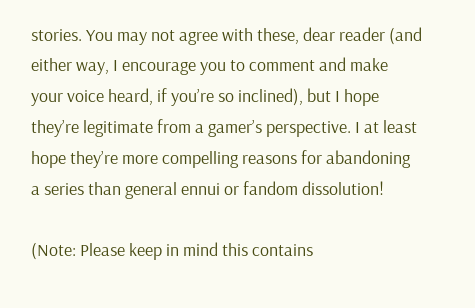stories. You may not agree with these, dear reader (and either way, I encourage you to comment and make your voice heard, if you’re so inclined), but I hope they’re legitimate from a gamer’s perspective. I at least hope they’re more compelling reasons for abandoning a series than general ennui or fandom dissolution!

(Note: Please keep in mind this contains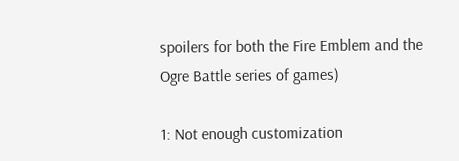spoilers for both the Fire Emblem and the Ogre Battle series of games)

1: Not enough customization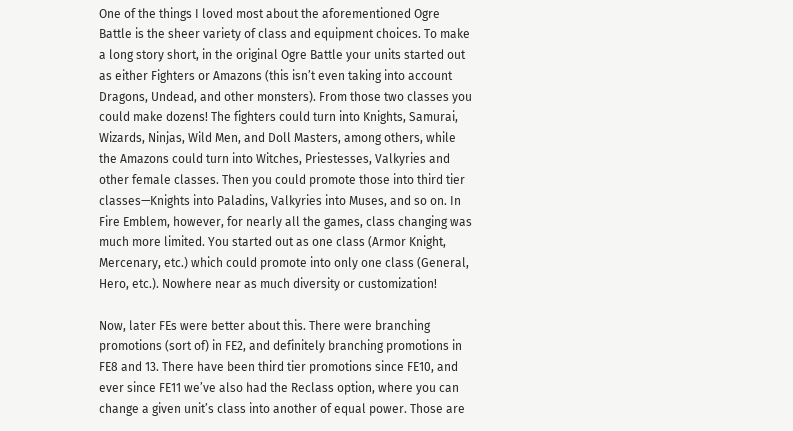One of the things I loved most about the aforementioned Ogre Battle is the sheer variety of class and equipment choices. To make a long story short, in the original Ogre Battle your units started out as either Fighters or Amazons (this isn’t even taking into account Dragons, Undead, and other monsters). From those two classes you could make dozens! The fighters could turn into Knights, Samurai, Wizards, Ninjas, Wild Men, and Doll Masters, among others, while the Amazons could turn into Witches, Priestesses, Valkyries and other female classes. Then you could promote those into third tier classes—Knights into Paladins, Valkyries into Muses, and so on. In Fire Emblem, however, for nearly all the games, class changing was much more limited. You started out as one class (Armor Knight, Mercenary, etc.) which could promote into only one class (General, Hero, etc.). Nowhere near as much diversity or customization!

Now, later FEs were better about this. There were branching promotions (sort of) in FE2, and definitely branching promotions in FE8 and 13. There have been third tier promotions since FE10, and ever since FE11 we’ve also had the Reclass option, where you can change a given unit’s class into another of equal power. Those are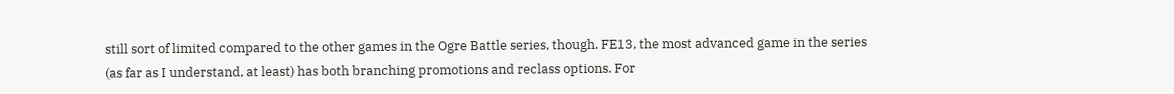still sort of limited compared to the other games in the Ogre Battle series, though. FE13, the most advanced game in the series (as far as I understand, at least) has both branching promotions and reclass options. For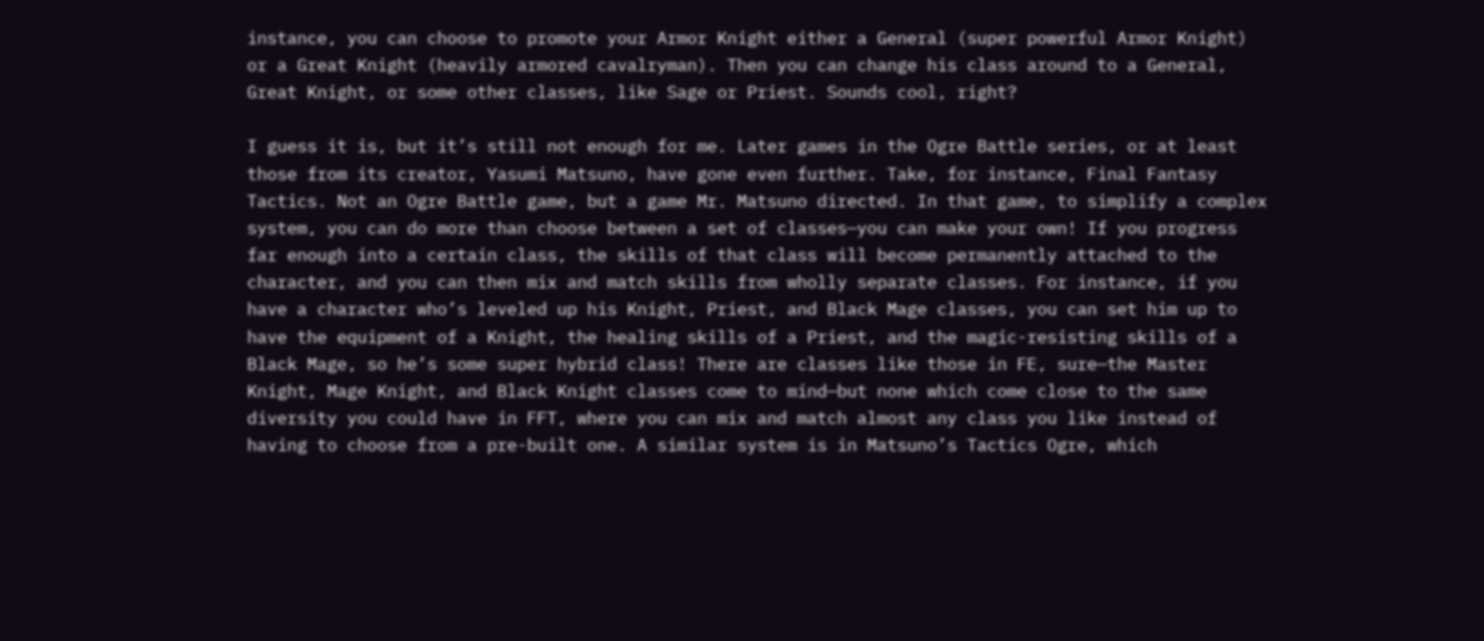instance, you can choose to promote your Armor Knight either a General (super powerful Armor Knight) or a Great Knight (heavily armored cavalryman). Then you can change his class around to a General, Great Knight, or some other classes, like Sage or Priest. Sounds cool, right?

I guess it is, but it’s still not enough for me. Later games in the Ogre Battle series, or at least those from its creator, Yasumi Matsuno, have gone even further. Take, for instance, Final Fantasy Tactics. Not an Ogre Battle game, but a game Mr. Matsuno directed. In that game, to simplify a complex system, you can do more than choose between a set of classes—you can make your own! If you progress far enough into a certain class, the skills of that class will become permanently attached to the character, and you can then mix and match skills from wholly separate classes. For instance, if you have a character who’s leveled up his Knight, Priest, and Black Mage classes, you can set him up to have the equipment of a Knight, the healing skills of a Priest, and the magic-resisting skills of a Black Mage, so he’s some super hybrid class! There are classes like those in FE, sure—the Master Knight, Mage Knight, and Black Knight classes come to mind—but none which come close to the same diversity you could have in FFT, where you can mix and match almost any class you like instead of having to choose from a pre-built one. A similar system is in Matsuno’s Tactics Ogre, which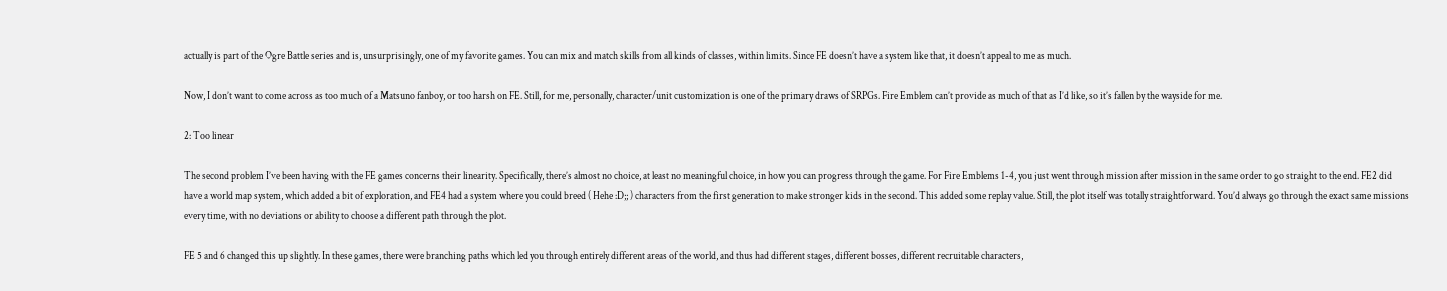actually is part of the Ogre Battle series and is, unsurprisingly, one of my favorite games. You can mix and match skills from all kinds of classes, within limits. Since FE doesn’t have a system like that, it doesn’t appeal to me as much.

Now, I don’t want to come across as too much of a Matsuno fanboy, or too harsh on FE. Still, for me, personally, character/unit customization is one of the primary draws of SRPGs. Fire Emblem can’t provide as much of that as I’d like, so it’s fallen by the wayside for me.

2: Too linear

The second problem I’ve been having with the FE games concerns their linearity. Specifically, there’s almost no choice, at least no meaningful choice, in how you can progress through the game. For Fire Emblems 1-4, you just went through mission after mission in the same order to go straight to the end. FE2 did have a world map system, which added a bit of exploration, and FE4 had a system where you could breed ( Hehe :D;; ) characters from the first generation to make stronger kids in the second. This added some replay value. Still, the plot itself was totally straightforward. You’d always go through the exact same missions every time, with no deviations or ability to choose a different path through the plot.

FE 5 and 6 changed this up slightly. In these games, there were branching paths which led you through entirely different areas of the world, and thus had different stages, different bosses, different recruitable characters,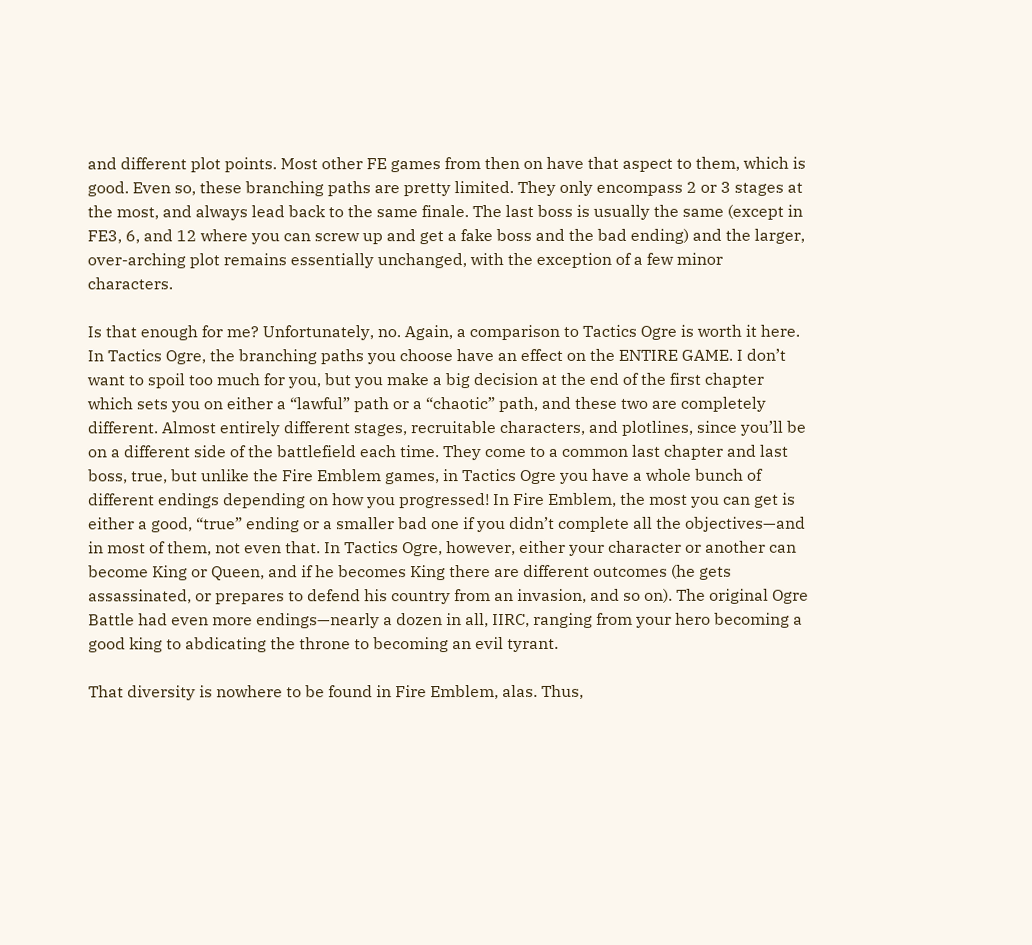and different plot points. Most other FE games from then on have that aspect to them, which is good. Even so, these branching paths are pretty limited. They only encompass 2 or 3 stages at the most, and always lead back to the same finale. The last boss is usually the same (except in FE3, 6, and 12 where you can screw up and get a fake boss and the bad ending) and the larger, over-arching plot remains essentially unchanged, with the exception of a few minor characters.

Is that enough for me? Unfortunately, no. Again, a comparison to Tactics Ogre is worth it here. In Tactics Ogre, the branching paths you choose have an effect on the ENTIRE GAME. I don’t want to spoil too much for you, but you make a big decision at the end of the first chapter which sets you on either a “lawful” path or a “chaotic” path, and these two are completely different. Almost entirely different stages, recruitable characters, and plotlines, since you’ll be on a different side of the battlefield each time. They come to a common last chapter and last boss, true, but unlike the Fire Emblem games, in Tactics Ogre you have a whole bunch of different endings depending on how you progressed! In Fire Emblem, the most you can get is either a good, “true” ending or a smaller bad one if you didn’t complete all the objectives—and in most of them, not even that. In Tactics Ogre, however, either your character or another can become King or Queen, and if he becomes King there are different outcomes (he gets assassinated, or prepares to defend his country from an invasion, and so on). The original Ogre Battle had even more endings—nearly a dozen in all, IIRC, ranging from your hero becoming a good king to abdicating the throne to becoming an evil tyrant.

That diversity is nowhere to be found in Fire Emblem, alas. Thus,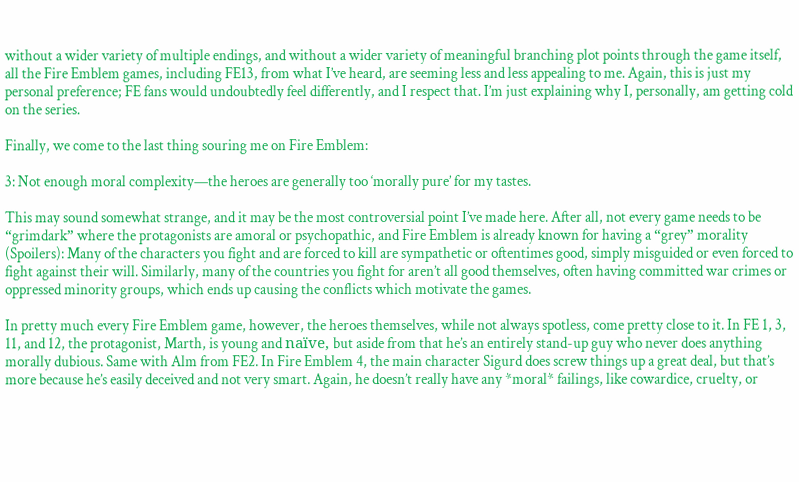without a wider variety of multiple endings, and without a wider variety of meaningful branching plot points through the game itself, all the Fire Emblem games, including FE13, from what I’ve heard, are seeming less and less appealing to me. Again, this is just my personal preference; FE fans would undoubtedly feel differently, and I respect that. I’m just explaining why I, personally, am getting cold on the series.

Finally, we come to the last thing souring me on Fire Emblem:

3: Not enough moral complexity—the heroes are generally too ‘morally pure’ for my tastes.

This may sound somewhat strange, and it may be the most controversial point I’ve made here. After all, not every game needs to be “grimdark” where the protagonists are amoral or psychopathic, and Fire Emblem is already known for having a “grey” morality (Spoilers): Many of the characters you fight and are forced to kill are sympathetic or oftentimes good, simply misguided or even forced to fight against their will. Similarly, many of the countries you fight for aren’t all good themselves, often having committed war crimes or oppressed minority groups, which ends up causing the conflicts which motivate the games.

In pretty much every Fire Emblem game, however, the heroes themselves, while not always spotless, come pretty close to it. In FE 1, 3, 11, and 12, the protagonist, Marth, is young and naïve, but aside from that he’s an entirely stand-up guy who never does anything morally dubious. Same with Alm from FE2. In Fire Emblem 4, the main character Sigurd does screw things up a great deal, but that’s more because he’s easily deceived and not very smart. Again, he doesn’t really have any *moral* failings, like cowardice, cruelty, or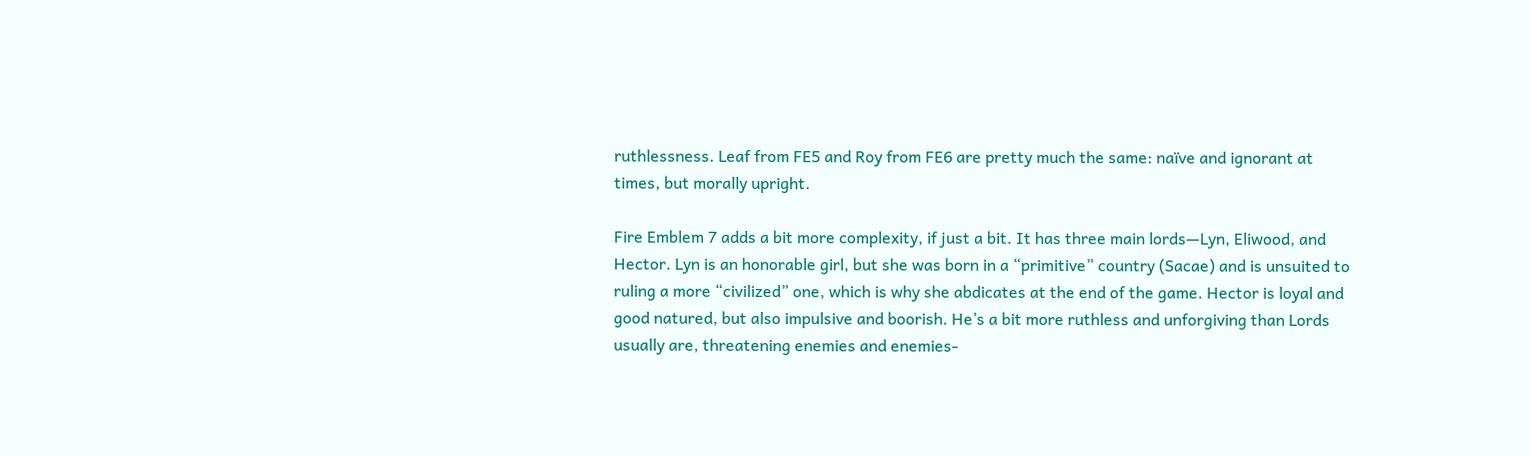ruthlessness. Leaf from FE5 and Roy from FE6 are pretty much the same: naïve and ignorant at times, but morally upright.

Fire Emblem 7 adds a bit more complexity, if just a bit. It has three main lords—Lyn, Eliwood, and Hector. Lyn is an honorable girl, but she was born in a “primitive” country (Sacae) and is unsuited to ruling a more “civilized” one, which is why she abdicates at the end of the game. Hector is loyal and good natured, but also impulsive and boorish. He’s a bit more ruthless and unforgiving than Lords usually are, threatening enemies and enemies-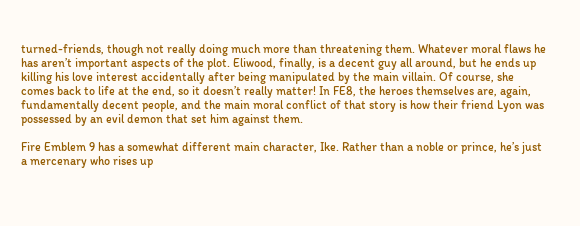turned-friends, though not really doing much more than threatening them. Whatever moral flaws he has aren’t important aspects of the plot. Eliwood, finally, is a decent guy all around, but he ends up killing his love interest accidentally after being manipulated by the main villain. Of course, she comes back to life at the end, so it doesn’t really matter! In FE8, the heroes themselves are, again, fundamentally decent people, and the main moral conflict of that story is how their friend Lyon was possessed by an evil demon that set him against them.

Fire Emblem 9 has a somewhat different main character, Ike. Rather than a noble or prince, he’s just a mercenary who rises up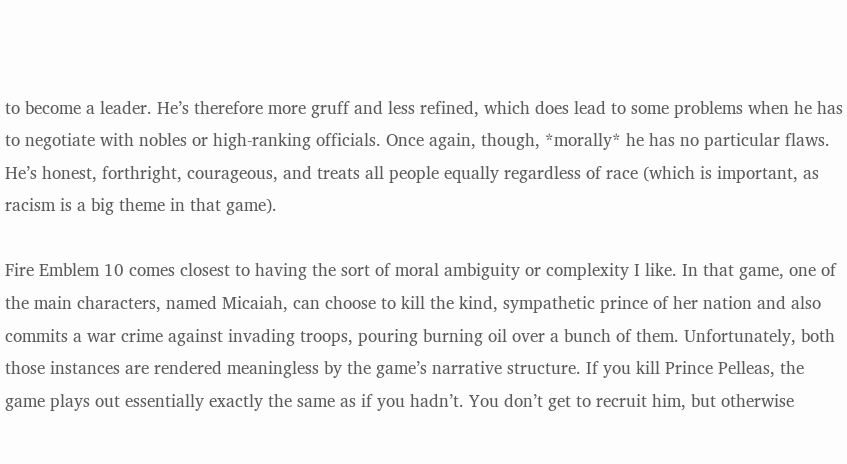to become a leader. He’s therefore more gruff and less refined, which does lead to some problems when he has to negotiate with nobles or high-ranking officials. Once again, though, *morally* he has no particular flaws. He’s honest, forthright, courageous, and treats all people equally regardless of race (which is important, as racism is a big theme in that game).

Fire Emblem 10 comes closest to having the sort of moral ambiguity or complexity I like. In that game, one of the main characters, named Micaiah, can choose to kill the kind, sympathetic prince of her nation and also commits a war crime against invading troops, pouring burning oil over a bunch of them. Unfortunately, both those instances are rendered meaningless by the game’s narrative structure. If you kill Prince Pelleas, the game plays out essentially exactly the same as if you hadn’t. You don’t get to recruit him, but otherwise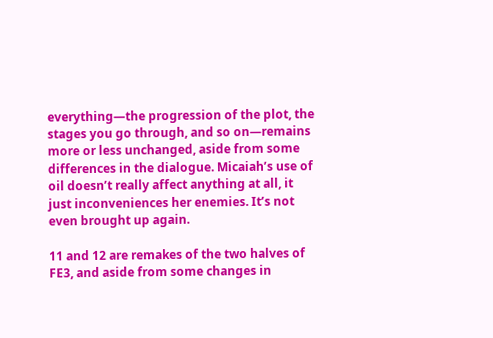everything—the progression of the plot, the stages you go through, and so on—remains more or less unchanged, aside from some differences in the dialogue. Micaiah’s use of oil doesn’t really affect anything at all, it just inconveniences her enemies. It’s not even brought up again.

11 and 12 are remakes of the two halves of FE3, and aside from some changes in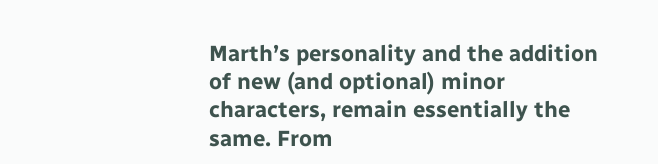Marth’s personality and the addition of new (and optional) minor characters, remain essentially the same. From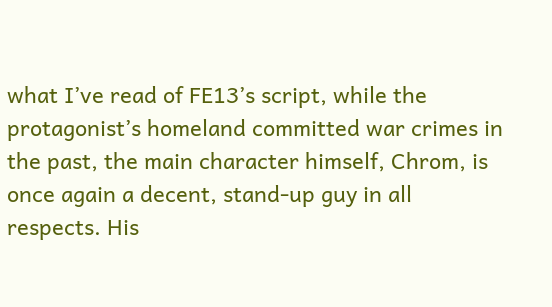what I’ve read of FE13’s script, while the protagonist’s homeland committed war crimes in the past, the main character himself, Chrom, is once again a decent, stand-up guy in all respects. His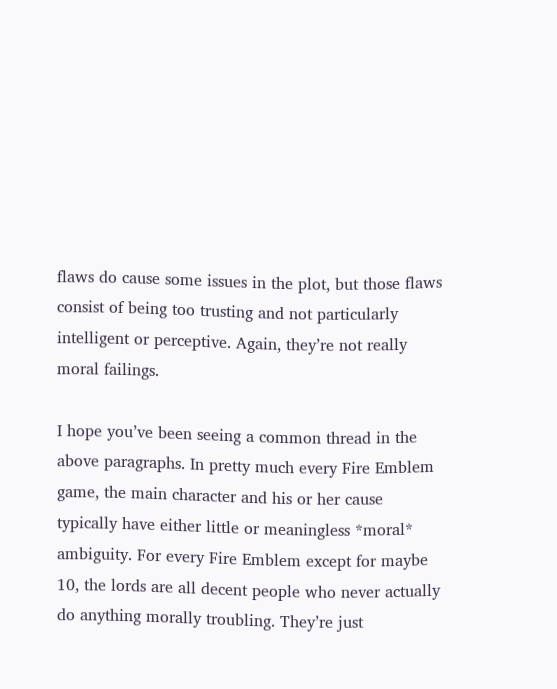flaws do cause some issues in the plot, but those flaws consist of being too trusting and not particularly intelligent or perceptive. Again, they’re not really moral failings.

I hope you’ve been seeing a common thread in the above paragraphs. In pretty much every Fire Emblem game, the main character and his or her cause typically have either little or meaningless *moral* ambiguity. For every Fire Emblem except for maybe 10, the lords are all decent people who never actually do anything morally troubling. They’re just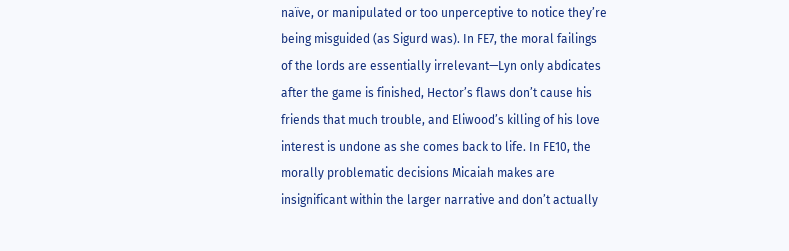naïve, or manipulated or too unperceptive to notice they’re being misguided (as Sigurd was). In FE7, the moral failings of the lords are essentially irrelevant—Lyn only abdicates after the game is finished, Hector’s flaws don’t cause his friends that much trouble, and Eliwood’s killing of his love interest is undone as she comes back to life. In FE10, the morally problematic decisions Micaiah makes are insignificant within the larger narrative and don’t actually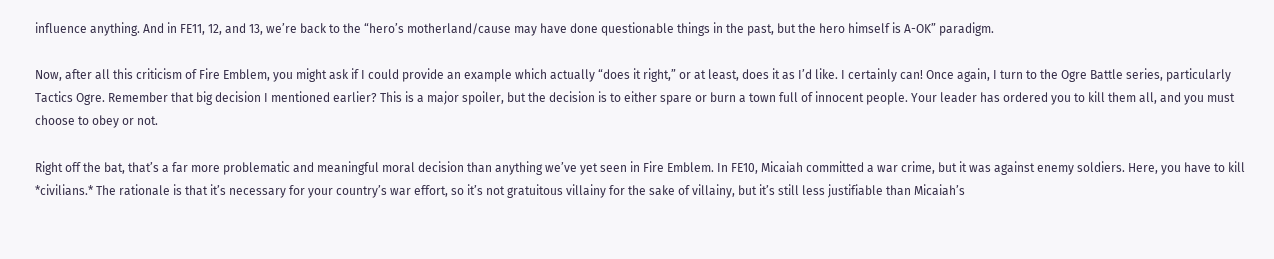influence anything. And in FE11, 12, and 13, we’re back to the “hero’s motherland/cause may have done questionable things in the past, but the hero himself is A-OK” paradigm.

Now, after all this criticism of Fire Emblem, you might ask if I could provide an example which actually “does it right,” or at least, does it as I’d like. I certainly can! Once again, I turn to the Ogre Battle series, particularly Tactics Ogre. Remember that big decision I mentioned earlier? This is a major spoiler, but the decision is to either spare or burn a town full of innocent people. Your leader has ordered you to kill them all, and you must choose to obey or not.

Right off the bat, that’s a far more problematic and meaningful moral decision than anything we’ve yet seen in Fire Emblem. In FE10, Micaiah committed a war crime, but it was against enemy soldiers. Here, you have to kill *civilians.* The rationale is that it’s necessary for your country’s war effort, so it’s not gratuitous villainy for the sake of villainy, but it’s still less justifiable than Micaiah’s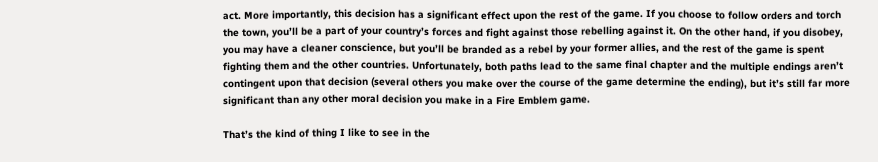act. More importantly, this decision has a significant effect upon the rest of the game. If you choose to follow orders and torch the town, you’ll be a part of your country’s forces and fight against those rebelling against it. On the other hand, if you disobey, you may have a cleaner conscience, but you’ll be branded as a rebel by your former allies, and the rest of the game is spent fighting them and the other countries. Unfortunately, both paths lead to the same final chapter and the multiple endings aren’t contingent upon that decision (several others you make over the course of the game determine the ending), but it’s still far more significant than any other moral decision you make in a Fire Emblem game.

That’s the kind of thing I like to see in the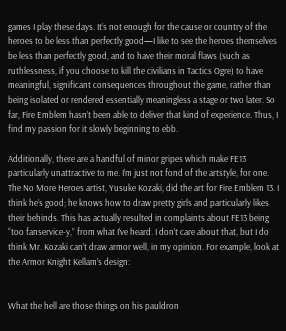games I play these days. It’s not enough for the cause or country of the heroes to be less than perfectly good—I like to see the heroes themselves be less than perfectly good, and to have their moral flaws (such as ruthlessness, if you choose to kill the civilians in Tactics Ogre) to have meaningful, significant consequences throughout the game, rather than being isolated or rendered essentially meaningless a stage or two later. So far, Fire Emblem hasn’t been able to deliver that kind of experience. Thus, I find my passion for it slowly beginning to ebb.

Additionally, there are a handful of minor gripes which make FE13 particularly unattractive to me. I’m just not fond of the artstyle, for one. The No More Heroes artist, Yusuke Kozaki, did the art for Fire Emblem 13. I think he’s good; he knows how to draw pretty girls and particularly likes their behinds. This has actually resulted in complaints about FE13 being “too fanservice-y,” from what I’ve heard. I don’t care about that, but I do think Mr. Kozaki can’t draw armor well, in my opinion. For example, look at the Armor Knight Kellam’s design:


What the hell are those things on his pauldron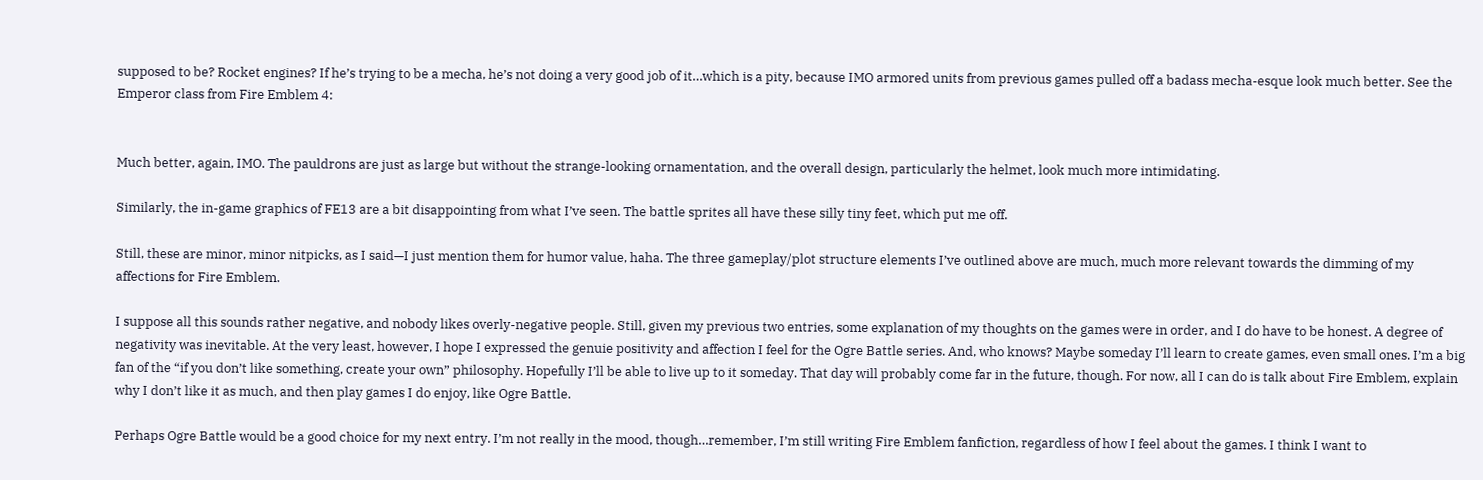supposed to be? Rocket engines? If he’s trying to be a mecha, he’s not doing a very good job of it…which is a pity, because IMO armored units from previous games pulled off a badass mecha-esque look much better. See the Emperor class from Fire Emblem 4:


Much better, again, IMO. The pauldrons are just as large but without the strange-looking ornamentation, and the overall design, particularly the helmet, look much more intimidating.

Similarly, the in-game graphics of FE13 are a bit disappointing from what I’ve seen. The battle sprites all have these silly tiny feet, which put me off.

Still, these are minor, minor nitpicks, as I said—I just mention them for humor value, haha. The three gameplay/plot structure elements I’ve outlined above are much, much more relevant towards the dimming of my affections for Fire Emblem.

I suppose all this sounds rather negative, and nobody likes overly-negative people. Still, given my previous two entries, some explanation of my thoughts on the games were in order, and I do have to be honest. A degree of negativity was inevitable. At the very least, however, I hope I expressed the genuie positivity and affection I feel for the Ogre Battle series. And, who knows? Maybe someday I’ll learn to create games, even small ones. I’m a big fan of the “if you don’t like something, create your own” philosophy. Hopefully I’ll be able to live up to it someday. That day will probably come far in the future, though. For now, all I can do is talk about Fire Emblem, explain why I don’t like it as much, and then play games I do enjoy, like Ogre Battle.

Perhaps Ogre Battle would be a good choice for my next entry. I’m not really in the mood, though…remember, I’m still writing Fire Emblem fanfiction, regardless of how I feel about the games. I think I want to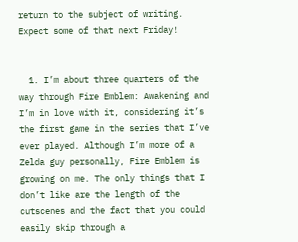return to the subject of writing. Expect some of that next Friday!


  1. I’m about three quarters of the way through Fire Emblem: Awakening and I’m in love with it, considering it’s the first game in the series that I’ve ever played. Although I’m more of a Zelda guy personally, Fire Emblem is growing on me. The only things that I don’t like are the length of the cutscenes and the fact that you could easily skip through a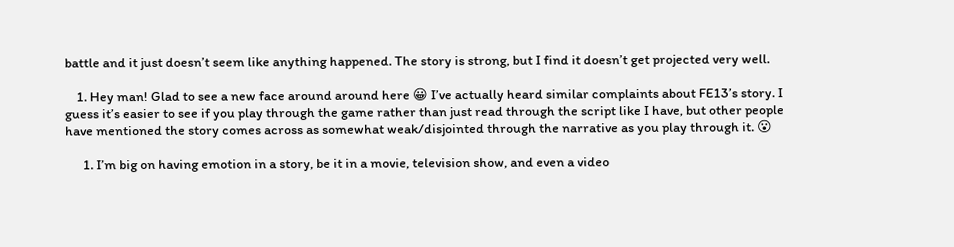battle and it just doesn’t seem like anything happened. The story is strong, but I find it doesn’t get projected very well.

    1. Hey man! Glad to see a new face around around here 😀 I’ve actually heard similar complaints about FE13’s story. I guess it’s easier to see if you play through the game rather than just read through the script like I have, but other people have mentioned the story comes across as somewhat weak/disjointed through the narrative as you play through it. 😮

      1. I’m big on having emotion in a story, be it in a movie, television show, and even a video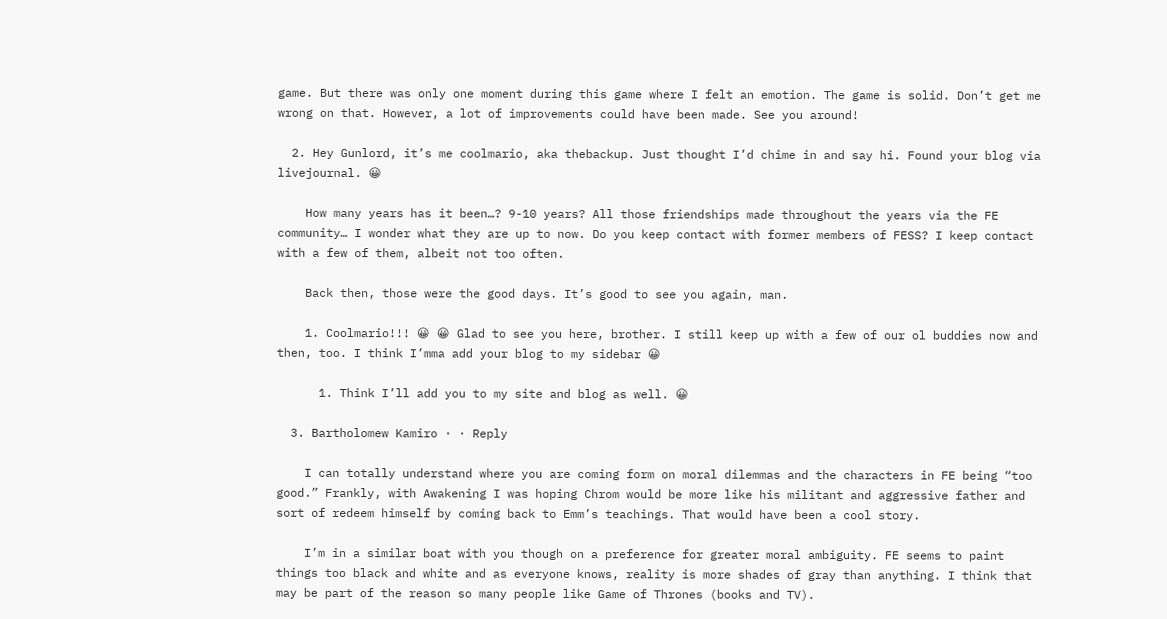game. But there was only one moment during this game where I felt an emotion. The game is solid. Don’t get me wrong on that. However, a lot of improvements could have been made. See you around!

  2. Hey Gunlord, it’s me coolmario, aka thebackup. Just thought I’d chime in and say hi. Found your blog via livejournal. 😀

    How many years has it been…? 9-10 years? All those friendships made throughout the years via the FE community… I wonder what they are up to now. Do you keep contact with former members of FESS? I keep contact with a few of them, albeit not too often.

    Back then, those were the good days. It’s good to see you again, man.

    1. Coolmario!!! 😀 😀 Glad to see you here, brother. I still keep up with a few of our ol buddies now and then, too. I think I’mma add your blog to my sidebar 😀

      1. Think I’ll add you to my site and blog as well. 😀

  3. Bartholomew Kamiro · · Reply

    I can totally understand where you are coming form on moral dilemmas and the characters in FE being “too good.” Frankly, with Awakening I was hoping Chrom would be more like his militant and aggressive father and sort of redeem himself by coming back to Emm’s teachings. That would have been a cool story.

    I’m in a similar boat with you though on a preference for greater moral ambiguity. FE seems to paint things too black and white and as everyone knows, reality is more shades of gray than anything. I think that may be part of the reason so many people like Game of Thrones (books and TV).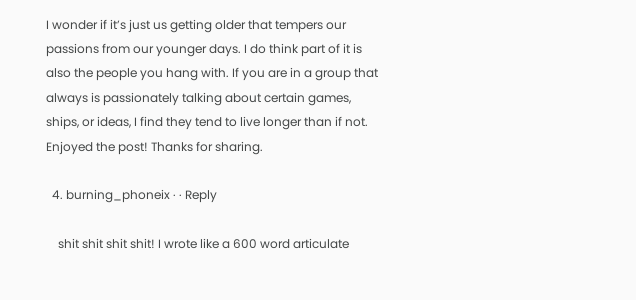I wonder if it’s just us getting older that tempers our passions from our younger days. I do think part of it is also the people you hang with. If you are in a group that always is passionately talking about certain games, ships, or ideas, I find they tend to live longer than if not. Enjoyed the post! Thanks for sharing.

  4. burning_phoneix · · Reply

    shit shit shit shit! I wrote like a 600 word articulate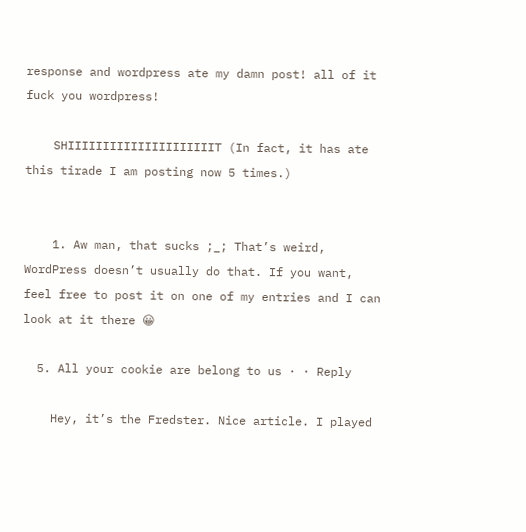response and wordpress ate my damn post! all of it fuck you wordpress!

    SHIIIIIIIIIIIIIIIIIIIIIT (In fact, it has ate this tirade I am posting now 5 times.)


    1. Aw man, that sucks ;_; That’s weird, WordPress doesn’t usually do that. If you want, feel free to post it on one of my entries and I can look at it there 😀

  5. All your cookie are belong to us · · Reply

    Hey, it’s the Fredster. Nice article. I played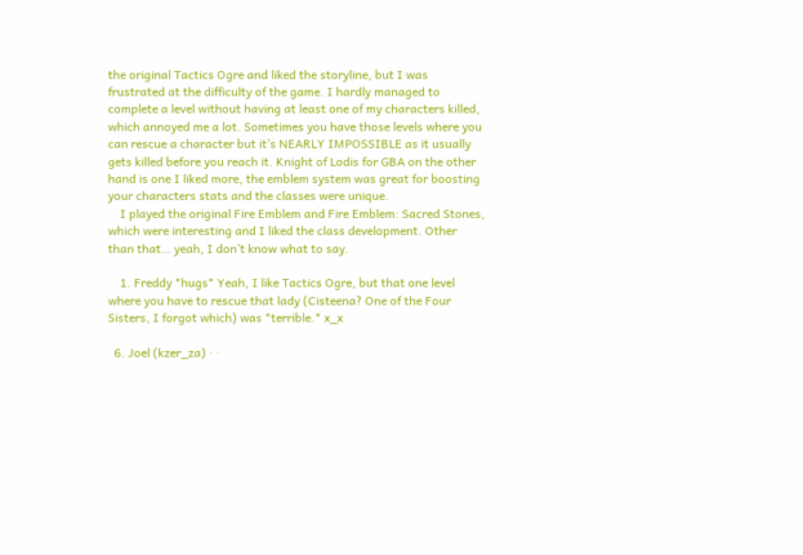the original Tactics Ogre and liked the storyline, but I was frustrated at the difficulty of the game. I hardly managed to complete a level without having at least one of my characters killed, which annoyed me a lot. Sometimes you have those levels where you can rescue a character but it’s NEARLY IMPOSSIBLE as it usually gets killed before you reach it. Knight of Lodis for GBA on the other hand is one I liked more, the emblem system was great for boosting your characters stats and the classes were unique.
    I played the original Fire Emblem and Fire Emblem: Sacred Stones, which were interesting and I liked the class development. Other than that… yeah, I don’t know what to say.

    1. Freddy *hugs* Yeah, I like Tactics Ogre, but that one level where you have to rescue that lady (Cisteena? One of the Four Sisters, I forgot which) was *terrible.* x_x

  6. Joel (kzer_za) · ·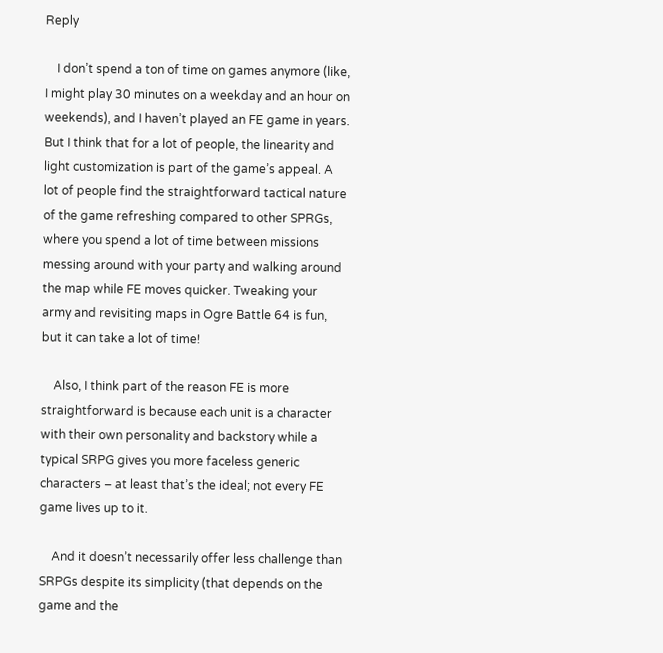Reply

    I don’t spend a ton of time on games anymore (like, I might play 30 minutes on a weekday and an hour on weekends), and I haven’t played an FE game in years. But I think that for a lot of people, the linearity and light customization is part of the game’s appeal. A lot of people find the straightforward tactical nature of the game refreshing compared to other SPRGs, where you spend a lot of time between missions messing around with your party and walking around the map while FE moves quicker. Tweaking your army and revisiting maps in Ogre Battle 64 is fun, but it can take a lot of time!

    Also, I think part of the reason FE is more straightforward is because each unit is a character with their own personality and backstory while a typical SRPG gives you more faceless generic characters – at least that’s the ideal; not every FE game lives up to it.

    And it doesn’t necessarily offer less challenge than SRPGs despite its simplicity (that depends on the game and the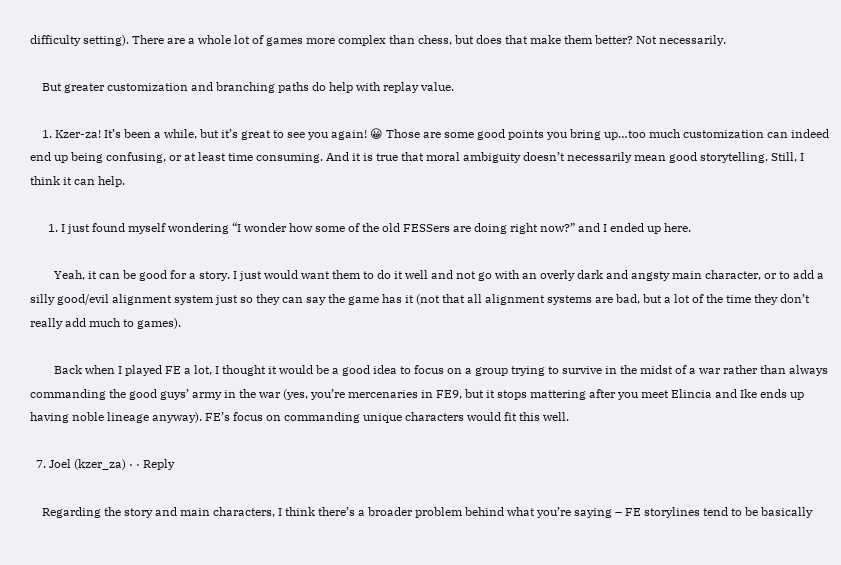difficulty setting). There are a whole lot of games more complex than chess, but does that make them better? Not necessarily.

    But greater customization and branching paths do help with replay value.

    1. Kzer-za! It’s been a while, but it’s great to see you again! 😀 Those are some good points you bring up…too much customization can indeed end up being confusing, or at least time consuming. And it is true that moral ambiguity doesn’t necessarily mean good storytelling. Still, I think it can help.

      1. I just found myself wondering “I wonder how some of the old FESSers are doing right now?” and I ended up here.

        Yeah, it can be good for a story. I just would want them to do it well and not go with an overly dark and angsty main character, or to add a silly good/evil alignment system just so they can say the game has it (not that all alignment systems are bad, but a lot of the time they don’t really add much to games).

        Back when I played FE a lot, I thought it would be a good idea to focus on a group trying to survive in the midst of a war rather than always commanding the good guys’ army in the war (yes, you’re mercenaries in FE9, but it stops mattering after you meet Elincia and Ike ends up having noble lineage anyway). FE’s focus on commanding unique characters would fit this well.

  7. Joel (kzer_za) · · Reply

    Regarding the story and main characters, I think there’s a broader problem behind what you’re saying – FE storylines tend to be basically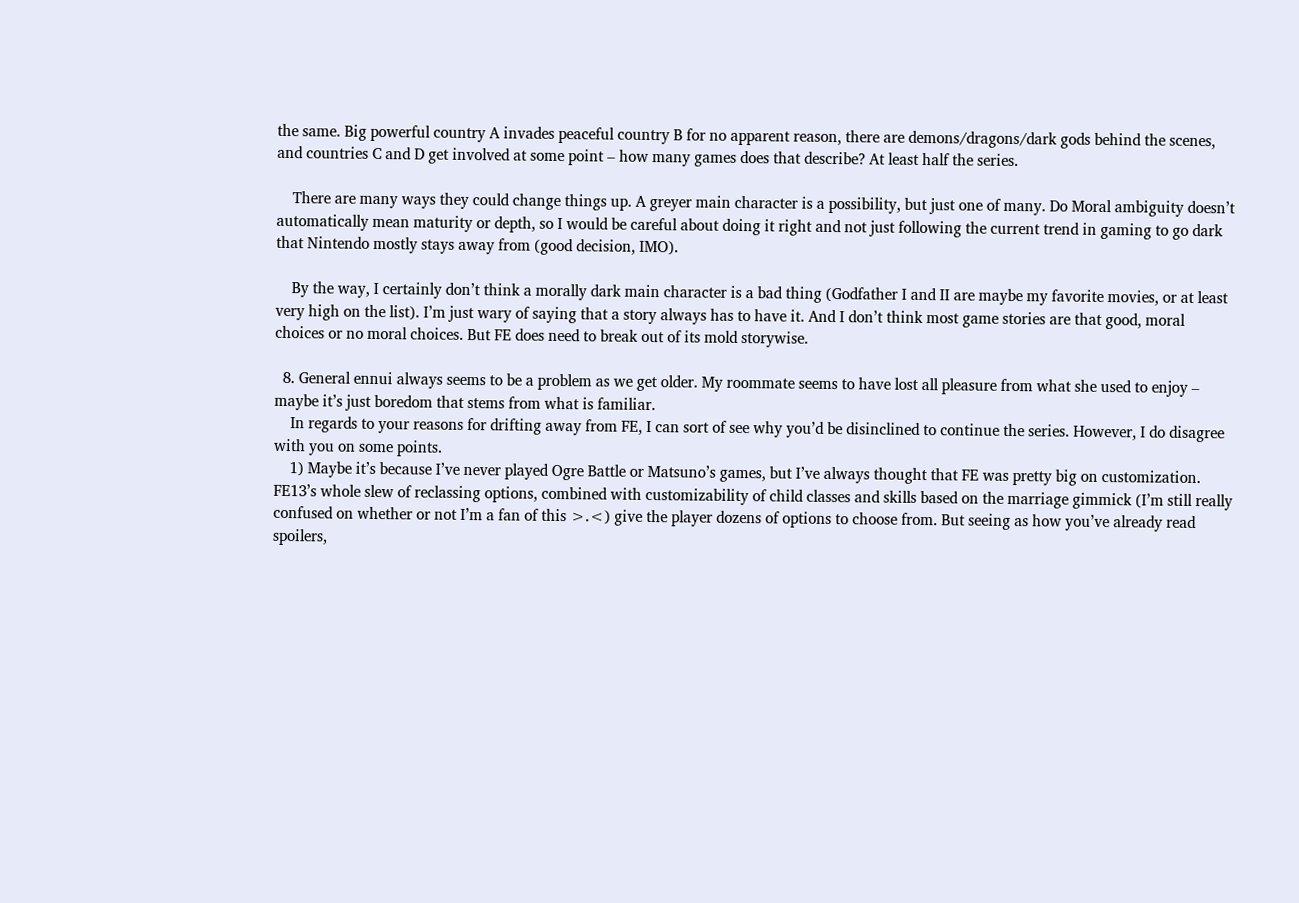the same. Big powerful country A invades peaceful country B for no apparent reason, there are demons/dragons/dark gods behind the scenes, and countries C and D get involved at some point – how many games does that describe? At least half the series.

    There are many ways they could change things up. A greyer main character is a possibility, but just one of many. Do Moral ambiguity doesn’t automatically mean maturity or depth, so I would be careful about doing it right and not just following the current trend in gaming to go dark that Nintendo mostly stays away from (good decision, IMO).

    By the way, I certainly don’t think a morally dark main character is a bad thing (Godfather I and II are maybe my favorite movies, or at least very high on the list). I’m just wary of saying that a story always has to have it. And I don’t think most game stories are that good, moral choices or no moral choices. But FE does need to break out of its mold storywise.

  8. General ennui always seems to be a problem as we get older. My roommate seems to have lost all pleasure from what she used to enjoy – maybe it’s just boredom that stems from what is familiar.
    In regards to your reasons for drifting away from FE, I can sort of see why you’d be disinclined to continue the series. However, I do disagree with you on some points.
    1) Maybe it’s because I’ve never played Ogre Battle or Matsuno’s games, but I’ve always thought that FE was pretty big on customization. FE13’s whole slew of reclassing options, combined with customizability of child classes and skills based on the marriage gimmick (I’m still really confused on whether or not I’m a fan of this >.<) give the player dozens of options to choose from. But seeing as how you’ve already read spoilers,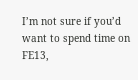I’m not sure if you’d want to spend time on FE13,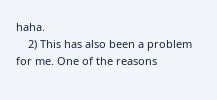haha.
    2) This has also been a problem for me. One of the reasons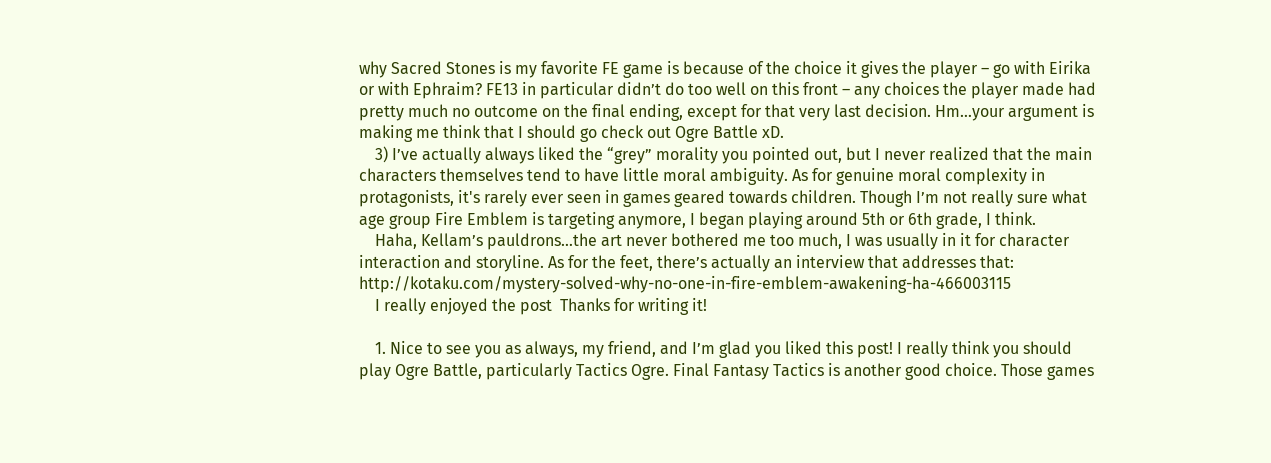why Sacred Stones is my favorite FE game is because of the choice it gives the player – go with Eirika or with Ephraim? FE13 in particular didn’t do too well on this front – any choices the player made had pretty much no outcome on the final ending, except for that very last decision. Hm…your argument is making me think that I should go check out Ogre Battle xD.
    3) I’ve actually always liked the “grey” morality you pointed out, but I never realized that the main characters themselves tend to have little moral ambiguity. As for genuine moral complexity in protagonists, it's rarely ever seen in games geared towards children. Though I’m not really sure what age group Fire Emblem is targeting anymore, I began playing around 5th or 6th grade, I think.
    Haha, Kellam’s pauldrons…the art never bothered me too much, I was usually in it for character interaction and storyline. As for the feet, there’s actually an interview that addresses that: http://kotaku.com/mystery-solved-why-no-one-in-fire-emblem-awakening-ha-466003115
    I really enjoyed the post  Thanks for writing it!

    1. Nice to see you as always, my friend, and I’m glad you liked this post! I really think you should play Ogre Battle, particularly Tactics Ogre. Final Fantasy Tactics is another good choice. Those games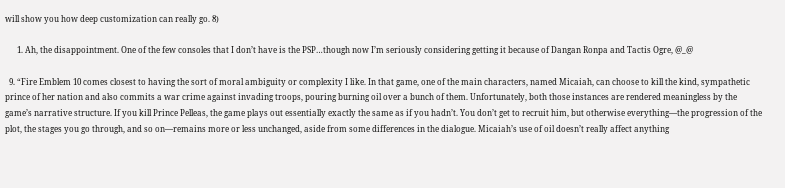will show you how deep customization can really go. 8)

      1. Ah, the disappointment. One of the few consoles that I don’t have is the PSP…though now I’m seriously considering getting it because of Dangan Ronpa and Tactis Ogre, @_@

  9. “Fire Emblem 10 comes closest to having the sort of moral ambiguity or complexity I like. In that game, one of the main characters, named Micaiah, can choose to kill the kind, sympathetic prince of her nation and also commits a war crime against invading troops, pouring burning oil over a bunch of them. Unfortunately, both those instances are rendered meaningless by the game’s narrative structure. If you kill Prince Pelleas, the game plays out essentially exactly the same as if you hadn’t. You don’t get to recruit him, but otherwise everything—the progression of the plot, the stages you go through, and so on—remains more or less unchanged, aside from some differences in the dialogue. Micaiah’s use of oil doesn’t really affect anything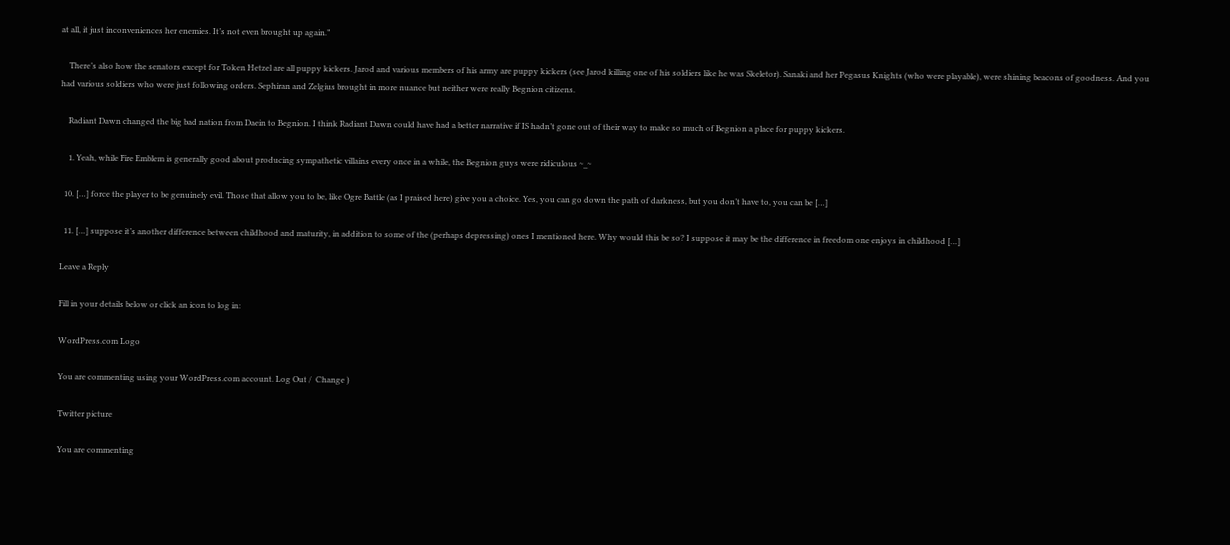at all, it just inconveniences her enemies. It’s not even brought up again.”

    There’s also how the senators except for Token Hetzel are all puppy kickers. Jarod and various members of his army are puppy kickers (see Jarod killing one of his soldiers like he was Skeletor). Sanaki and her Pegasus Knights (who were playable), were shining beacons of goodness. And you had various soldiers who were just following orders. Sephiran and Zelgius brought in more nuance but neither were really Begnion citizens.

    Radiant Dawn changed the big bad nation from Daein to Begnion. I think Radiant Dawn could have had a better narrative if IS hadn’t gone out of their way to make so much of Begnion a place for puppy kickers.

    1. Yeah, while Fire Emblem is generally good about producing sympathetic villains every once in a while, the Begnion guys were ridiculous ~_~

  10. […] force the player to be genuinely evil. Those that allow you to be, like Ogre Battle (as I praised here) give you a choice. Yes, you can go down the path of darkness, but you don’t have to, you can be […]

  11. […] suppose it’s another difference between childhood and maturity, in addition to some of the (perhaps depressing) ones I mentioned here. Why would this be so? I suppose it may be the difference in freedom one enjoys in childhood […]

Leave a Reply

Fill in your details below or click an icon to log in:

WordPress.com Logo

You are commenting using your WordPress.com account. Log Out /  Change )

Twitter picture

You are commenting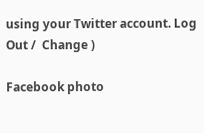using your Twitter account. Log Out /  Change )

Facebook photo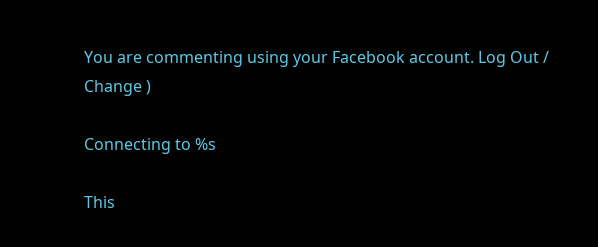You are commenting using your Facebook account. Log Out /  Change )

Connecting to %s

This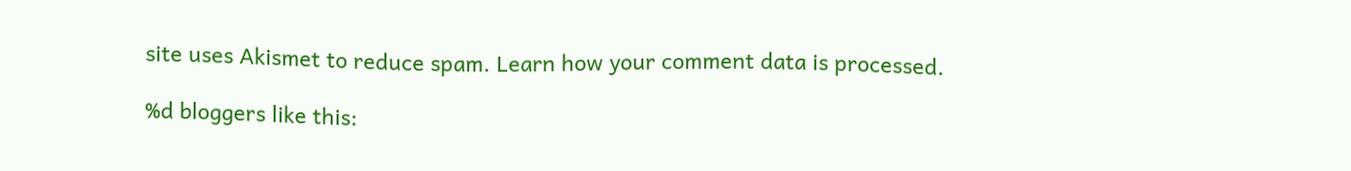site uses Akismet to reduce spam. Learn how your comment data is processed.

%d bloggers like this: